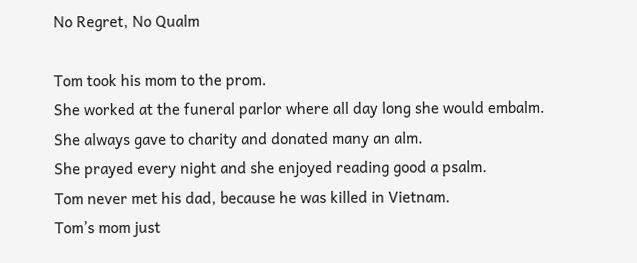No Regret, No Qualm

Tom took his mom to the prom.
She worked at the funeral parlor where all day long she would embalm.
She always gave to charity and donated many an alm.
She prayed every night and she enjoyed reading good a psalm.
Tom never met his dad, because he was killed in Vietnam.
Tom’s mom just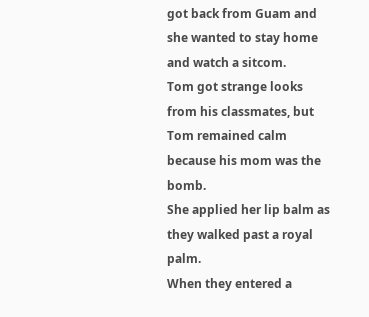got back from Guam and she wanted to stay home and watch a sitcom.
Tom got strange looks from his classmates, but Tom remained calm because his mom was the bomb.
She applied her lip balm as they walked past a royal palm.
When they entered a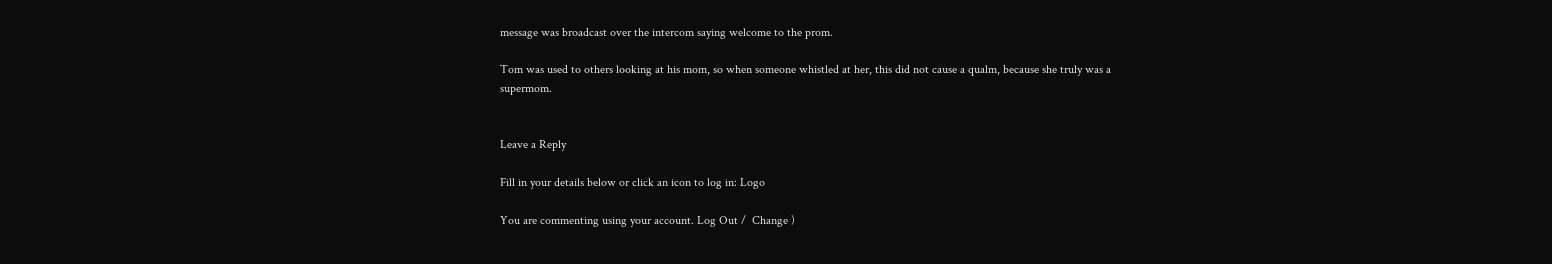message was broadcast over the intercom saying welcome to the prom.

Tom was used to others looking at his mom, so when someone whistled at her, this did not cause a qualm, because she truly was a supermom.


Leave a Reply

Fill in your details below or click an icon to log in: Logo

You are commenting using your account. Log Out /  Change )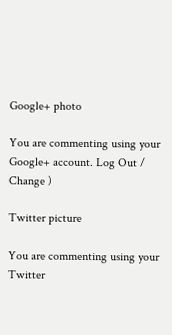Google+ photo

You are commenting using your Google+ account. Log Out /  Change )

Twitter picture

You are commenting using your Twitter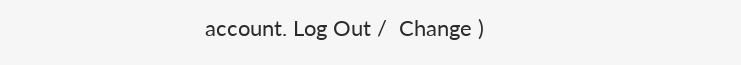account. Log Out /  Change )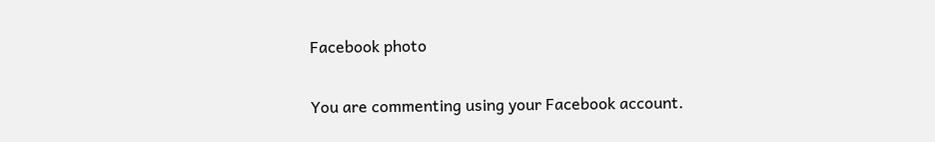Facebook photo

You are commenting using your Facebook account.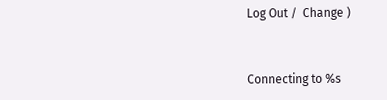Log Out /  Change )


Connecting to %s